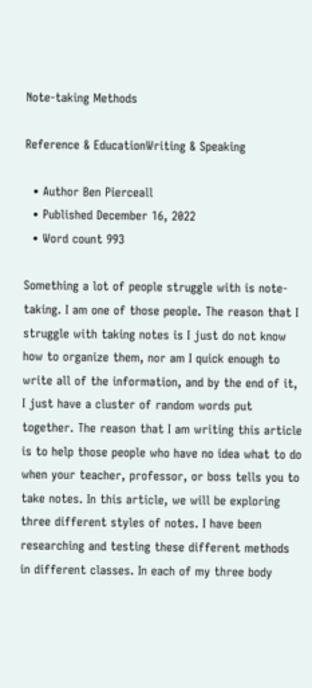Note-taking Methods

Reference & EducationWriting & Speaking

  • Author Ben Pierceall
  • Published December 16, 2022
  • Word count 993

Something a lot of people struggle with is note-taking. I am one of those people. The reason that I struggle with taking notes is I just do not know how to organize them, nor am I quick enough to write all of the information, and by the end of it, I just have a cluster of random words put together. The reason that I am writing this article is to help those people who have no idea what to do when your teacher, professor, or boss tells you to take notes. In this article, we will be exploring three different styles of notes. I have been researching and testing these different methods in different classes. In each of my three body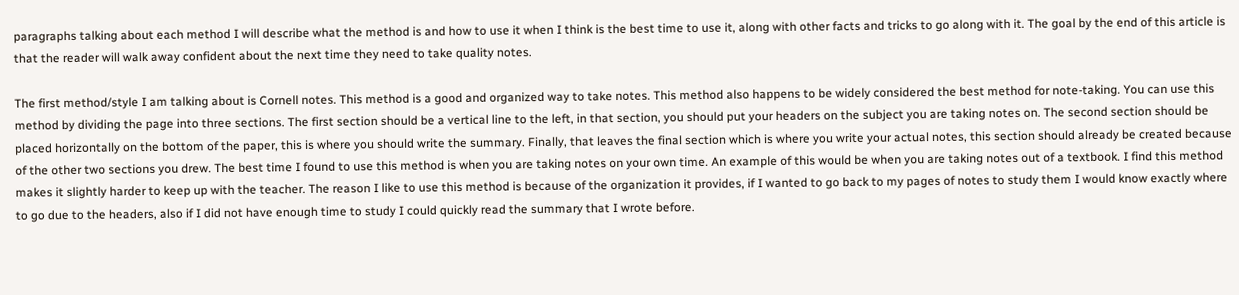paragraphs talking about each method I will describe what the method is and how to use it when I think is the best time to use it, along with other facts and tricks to go along with it. The goal by the end of this article is that the reader will walk away confident about the next time they need to take quality notes.

The first method/style I am talking about is Cornell notes. This method is a good and organized way to take notes. This method also happens to be widely considered the best method for note-taking. You can use this method by dividing the page into three sections. The first section should be a vertical line to the left, in that section, you should put your headers on the subject you are taking notes on. The second section should be placed horizontally on the bottom of the paper, this is where you should write the summary. Finally, that leaves the final section which is where you write your actual notes, this section should already be created because of the other two sections you drew. The best time I found to use this method is when you are taking notes on your own time. An example of this would be when you are taking notes out of a textbook. I find this method makes it slightly harder to keep up with the teacher. The reason I like to use this method is because of the organization it provides, if I wanted to go back to my pages of notes to study them I would know exactly where to go due to the headers, also if I did not have enough time to study I could quickly read the summary that I wrote before.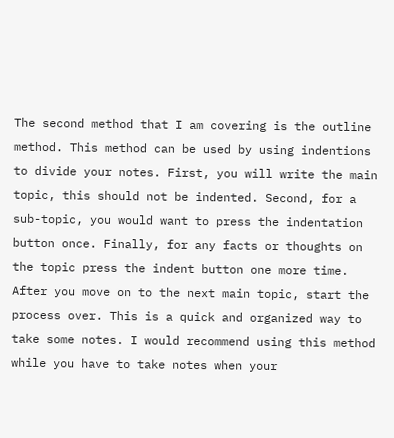The second method that I am covering is the outline method. This method can be used by using indentions to divide your notes. First, you will write the main topic, this should not be indented. Second, for a sub-topic, you would want to press the indentation button once. Finally, for any facts or thoughts on the topic press the indent button one more time. After you move on to the next main topic, start the process over. This is a quick and organized way to take some notes. I would recommend using this method while you have to take notes when your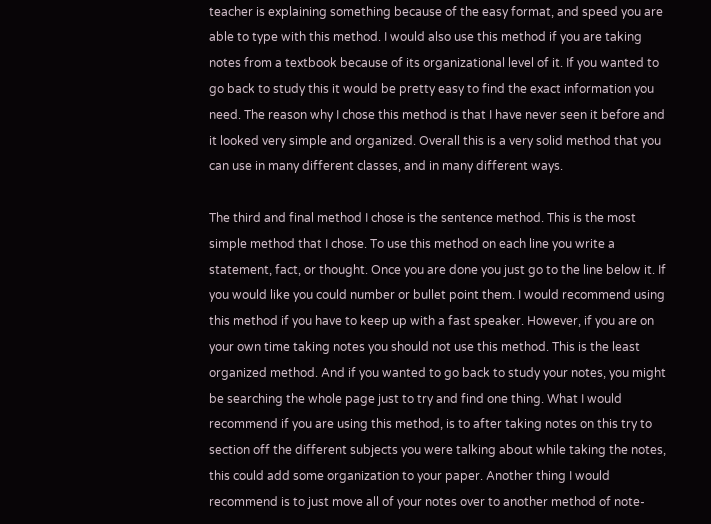teacher is explaining something because of the easy format, and speed you are able to type with this method. I would also use this method if you are taking notes from a textbook because of its organizational level of it. If you wanted to go back to study this it would be pretty easy to find the exact information you need. The reason why I chose this method is that I have never seen it before and it looked very simple and organized. Overall this is a very solid method that you can use in many different classes, and in many different ways.

The third and final method I chose is the sentence method. This is the most simple method that I chose. To use this method on each line you write a statement, fact, or thought. Once you are done you just go to the line below it. If you would like you could number or bullet point them. I would recommend using this method if you have to keep up with a fast speaker. However, if you are on your own time taking notes you should not use this method. This is the least organized method. And if you wanted to go back to study your notes, you might be searching the whole page just to try and find one thing. What I would recommend if you are using this method, is to after taking notes on this try to section off the different subjects you were talking about while taking the notes, this could add some organization to your paper. Another thing I would recommend is to just move all of your notes over to another method of note-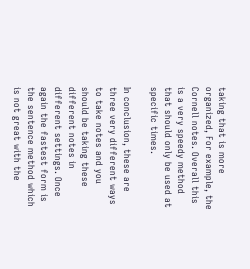taking that is more organized, For example, the Cornell notes. Overall this is a very speedy method that should only be used at specific times.

In conclusion, these are three very different ways to take notes and you should be taking these different notes in different settings. Once again the fastest form is the sentence method which is not great with the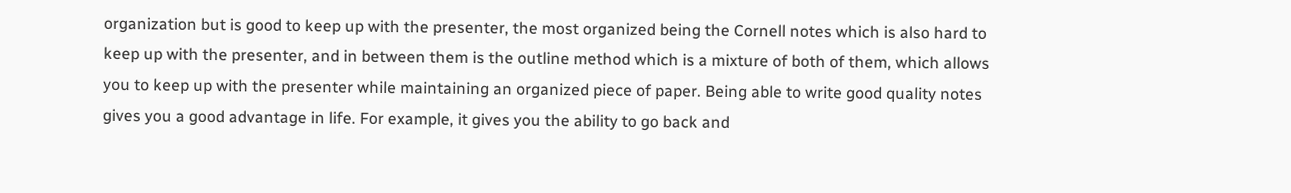organization but is good to keep up with the presenter, the most organized being the Cornell notes which is also hard to keep up with the presenter, and in between them is the outline method which is a mixture of both of them, which allows you to keep up with the presenter while maintaining an organized piece of paper. Being able to write good quality notes gives you a good advantage in life. For example, it gives you the ability to go back and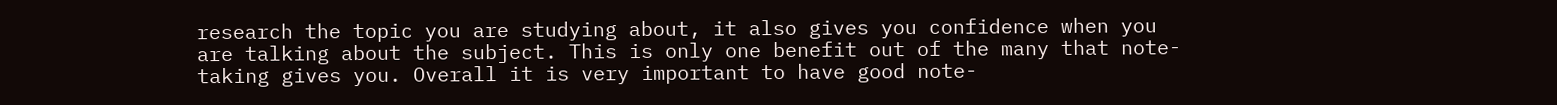research the topic you are studying about, it also gives you confidence when you are talking about the subject. This is only one benefit out of the many that note-taking gives you. Overall it is very important to have good note-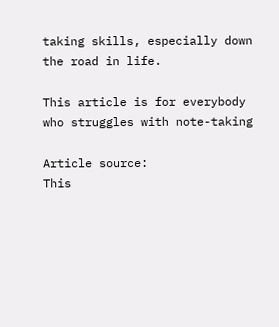taking skills, especially down the road in life.

This article is for everybody who struggles with note-taking

Article source:
This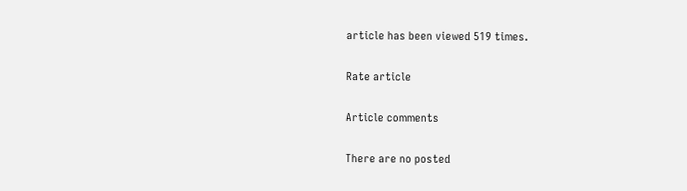article has been viewed 519 times.

Rate article

Article comments

There are no posted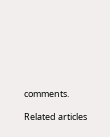comments.

Related articles